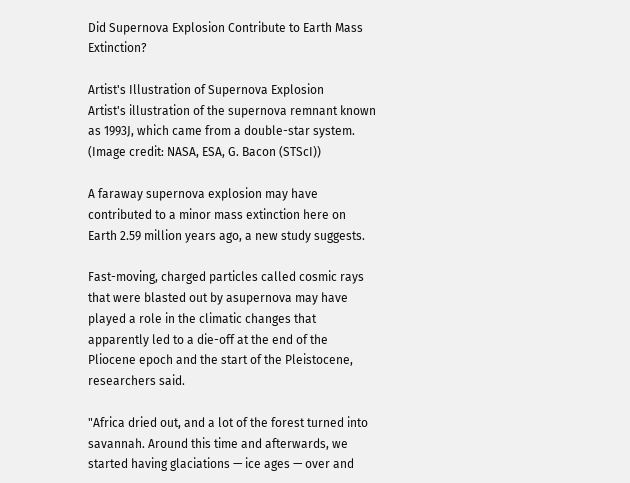Did Supernova Explosion Contribute to Earth Mass Extinction?

Artist's Illustration of Supernova Explosion
Artist's illustration of the supernova remnant known as 1993J, which came from a double-star system. (Image credit: NASA, ESA, G. Bacon (STScI))

A faraway supernova explosion may have contributed to a minor mass extinction here on Earth 2.59 million years ago, a new study suggests.

Fast-moving, charged particles called cosmic rays that were blasted out by asupernova may have played a role in the climatic changes that apparently led to a die-off at the end of the Pliocene epoch and the start of the Pleistocene, researchers said.

"Africa dried out, and a lot of the forest turned into savannah. Around this time and afterwards, we started having glaciations — ice ages — over and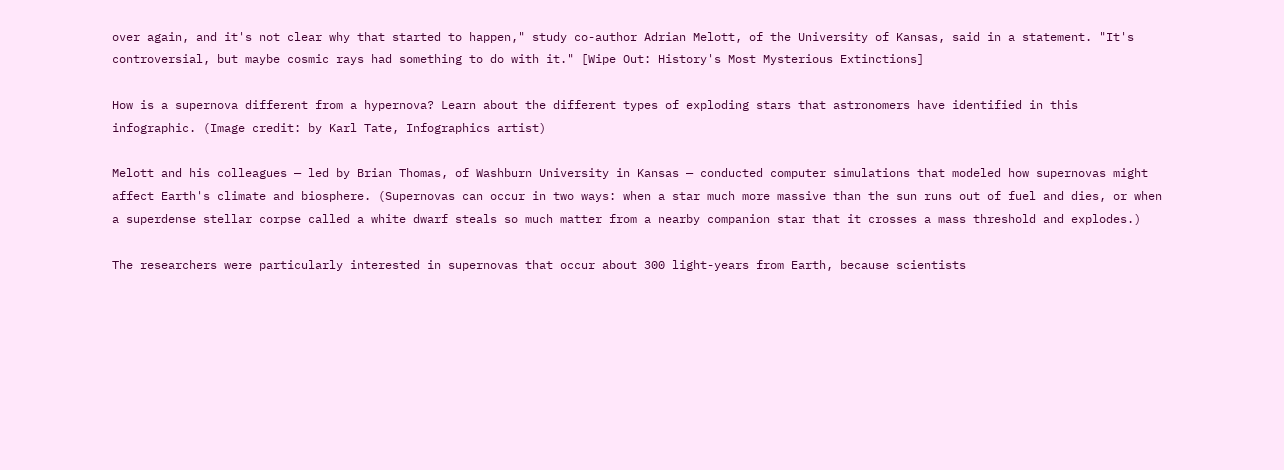over again, and it's not clear why that started to happen," study co-author Adrian Melott, of the University of Kansas, said in a statement. "It's controversial, but maybe cosmic rays had something to do with it." [Wipe Out: History's Most Mysterious Extinctions]

How is a supernova different from a hypernova? Learn about the different types of exploding stars that astronomers have identified in this infographic. (Image credit: by Karl Tate, Infographics artist)

Melott and his colleagues — led by Brian Thomas, of Washburn University in Kansas — conducted computer simulations that modeled how supernovas might affect Earth's climate and biosphere. (Supernovas can occur in two ways: when a star much more massive than the sun runs out of fuel and dies, or when a superdense stellar corpse called a white dwarf steals so much matter from a nearby companion star that it crosses a mass threshold and explodes.)

The researchers were particularly interested in supernovas that occur about 300 light-years from Earth, because scientists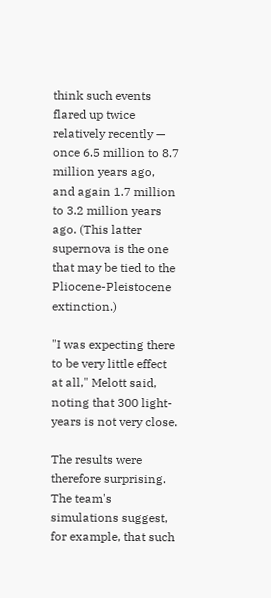think such events flared up twice relatively recently — once 6.5 million to 8.7 million years ago, and again 1.7 million to 3.2 million years ago. (This latter supernova is the one that may be tied to the Pliocene-Pleistocene extinction.)

"I was expecting there to be very little effect at all," Melott said, noting that 300 light-years is not very close.

The results were therefore surprising. The team's simulations suggest, for example, that such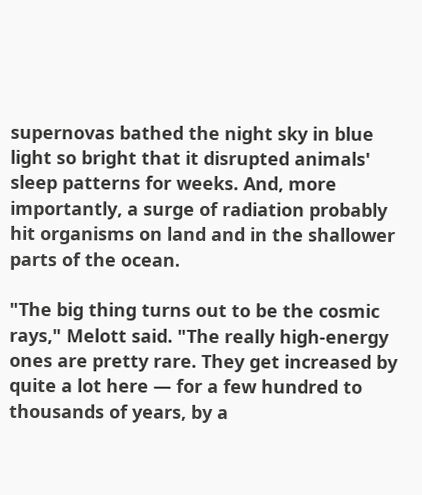supernovas bathed the night sky in blue light so bright that it disrupted animals' sleep patterns for weeks. And, more importantly, a surge of radiation probably hit organisms on land and in the shallower parts of the ocean.

"The big thing turns out to be the cosmic rays," Melott said. "The really high-energy ones are pretty rare. They get increased by quite a lot here — for a few hundred to thousands of years, by a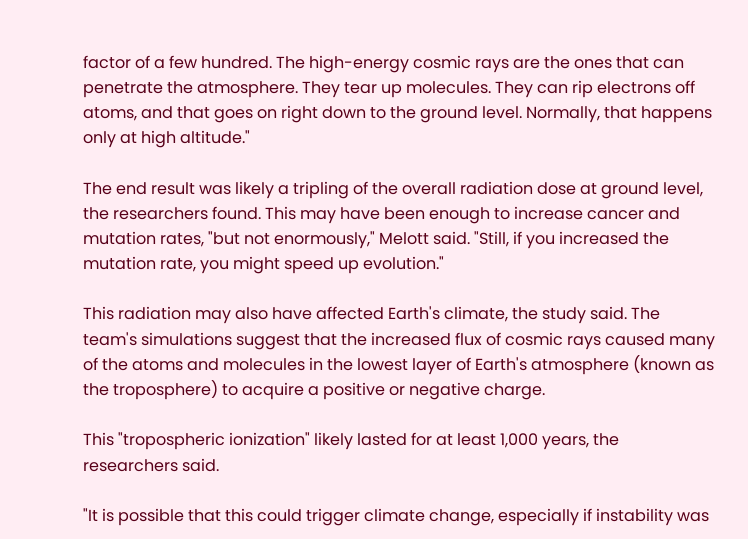factor of a few hundred. The high-energy cosmic rays are the ones that can penetrate the atmosphere. They tear up molecules. They can rip electrons off atoms, and that goes on right down to the ground level. Normally, that happens only at high altitude."

The end result was likely a tripling of the overall radiation dose at ground level, the researchers found. This may have been enough to increase cancer and mutation rates, "but not enormously," Melott said. "Still, if you increased the mutation rate, you might speed up evolution."

This radiation may also have affected Earth's climate, the study said. The team's simulations suggest that the increased flux of cosmic rays caused many of the atoms and molecules in the lowest layer of Earth's atmosphere (known as the troposphere) to acquire a positive or negative charge.

This "tropospheric ionization" likely lasted for at least 1,000 years, the researchers said.

"It is possible that this could trigger climate change, especially if instability was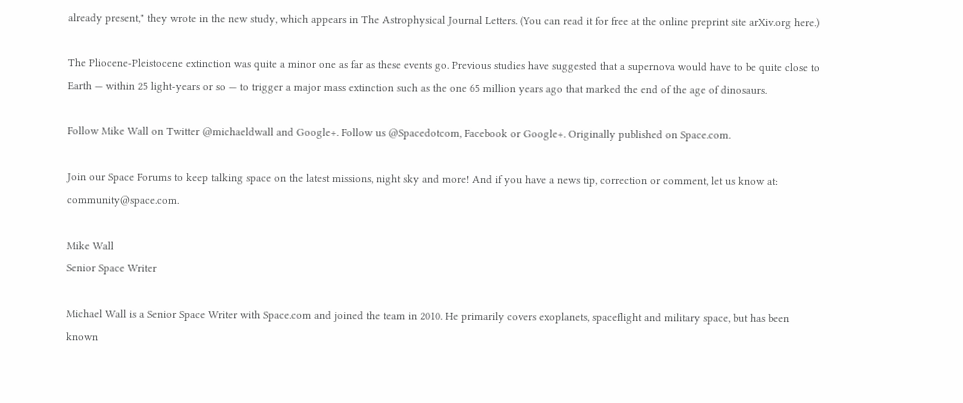already present," they wrote in the new study, which appears in The Astrophysical Journal Letters. (You can read it for free at the online preprint site arXiv.org here.)

The Pliocene-Pleistocene extinction was quite a minor one as far as these events go. Previous studies have suggested that a supernova would have to be quite close to Earth — within 25 light-years or so — to trigger a major mass extinction such as the one 65 million years ago that marked the end of the age of dinosaurs.

Follow Mike Wall on Twitter @michaeldwall and Google+. Follow us @Spacedotcom, Facebook or Google+. Originally published on Space.com.

Join our Space Forums to keep talking space on the latest missions, night sky and more! And if you have a news tip, correction or comment, let us know at: community@space.com.

Mike Wall
Senior Space Writer

Michael Wall is a Senior Space Writer with Space.com and joined the team in 2010. He primarily covers exoplanets, spaceflight and military space, but has been known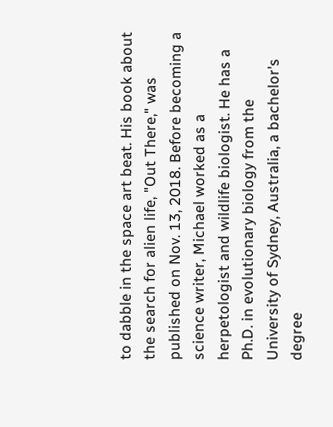to dabble in the space art beat. His book about the search for alien life, "Out There," was published on Nov. 13, 2018. Before becoming a science writer, Michael worked as a herpetologist and wildlife biologist. He has a Ph.D. in evolutionary biology from the University of Sydney, Australia, a bachelor's degree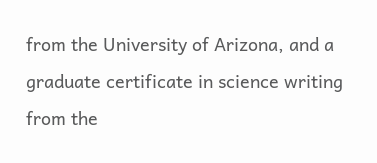from the University of Arizona, and a graduate certificate in science writing from the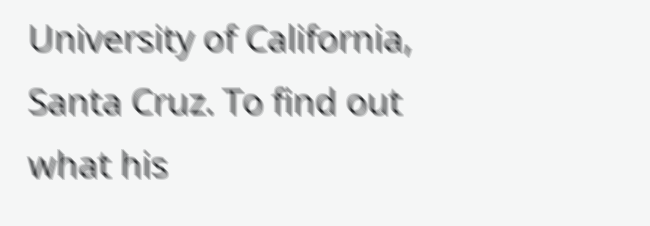University of California, Santa Cruz. To find out what his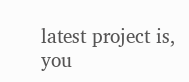latest project is, you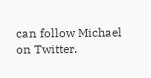can follow Michael on Twitter.